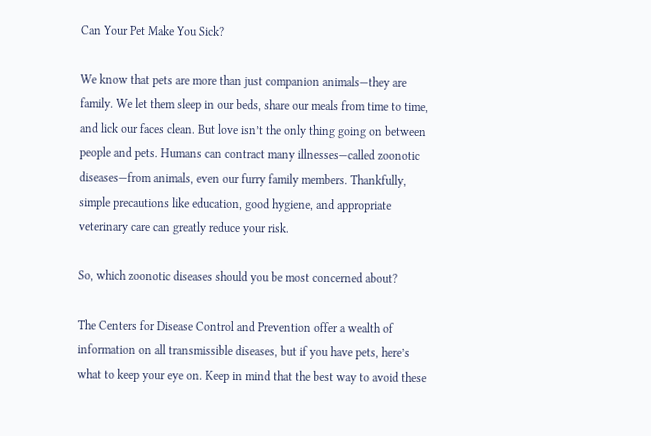Can Your Pet Make You Sick?

We know that pets are more than just companion animals—they are family. We let them sleep in our beds, share our meals from time to time, and lick our faces clean. But love isn’t the only thing going on between people and pets. Humans can contract many illnesses—called zoonotic diseases—from animals, even our furry family members. Thankfully, simple precautions like education, good hygiene, and appropriate veterinary care can greatly reduce your risk.

So, which zoonotic diseases should you be most concerned about?

The Centers for Disease Control and Prevention offer a wealth of information on all transmissible diseases, but if you have pets, here’s what to keep your eye on. Keep in mind that the best way to avoid these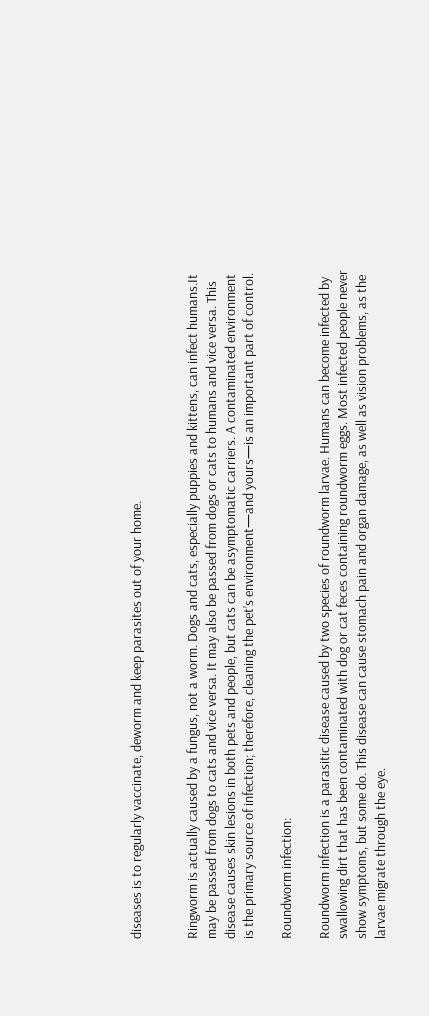diseases is to regularly vaccinate, deworm and keep parasites out of your home.


Ringworm is actually caused by a fungus, not a worm. Dogs and cats, especially puppies and kittens, can infect humans.It may be passed from dogs to cats and vice versa. It may also be passed from dogs or cats to humans and vice versa. This disease causes skin lesions in both pets and people, but cats can be asymptomatic carriers. A contaminated environment is the primary source of infection; therefore, cleaning the pet’s environment—and yours—is an important part of control.

Roundworm infection:

Roundworm infection is a parasitic disease caused by two species of roundworm larvae. Humans can become infected by swallowing dirt that has been contaminated with dog or cat feces containing roundworm eggs. Most infected people never show symptoms, but some do. This disease can cause stomach pain and organ damage, as well as vision problems, as the larvae migrate through the eye.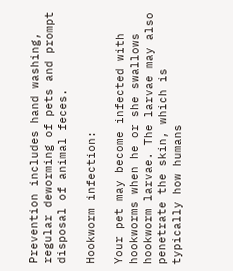Prevention includes hand washing, regular deworming of pets and prompt disposal of animal feces.

Hookworm infection:

Your pet may become infected with hookworms when he or she swallows hookworm larvae. The larvae may also penetrate the skin, which is typically how humans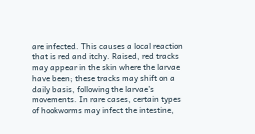are infected. This causes a local reaction that is red and itchy. Raised, red tracks may appear in the skin where the larvae have been; these tracks may shift on a daily basis, following the larvae’s movements. In rare cases, certain types of hookworms may infect the intestine,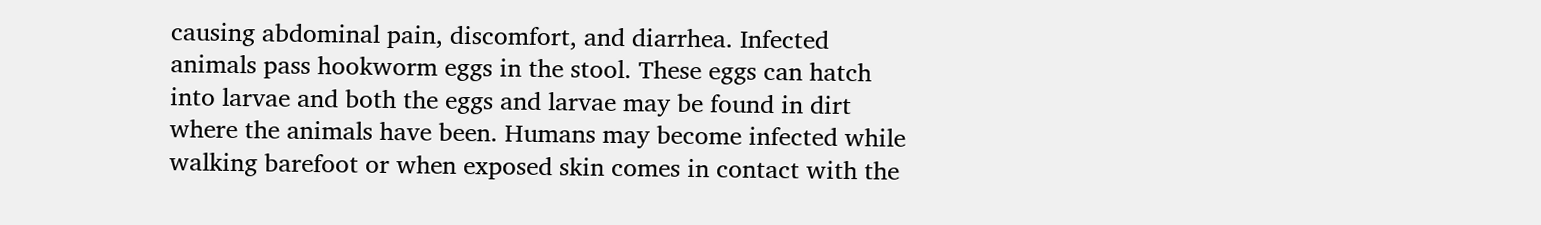causing abdominal pain, discomfort, and diarrhea. Infected animals pass hookworm eggs in the stool. These eggs can hatch into larvae and both the eggs and larvae may be found in dirt where the animals have been. Humans may become infected while walking barefoot or when exposed skin comes in contact with the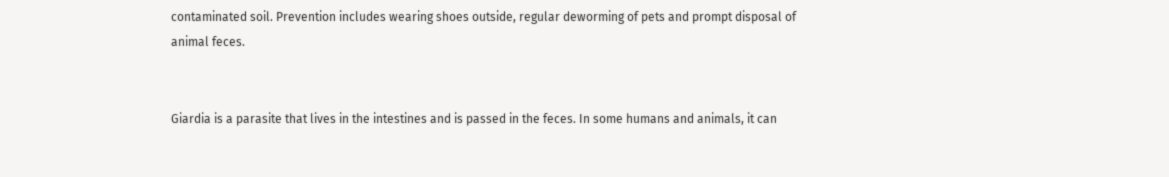contaminated soil. Prevention includes wearing shoes outside, regular deworming of pets and prompt disposal of animal feces.


Giardia is a parasite that lives in the intestines and is passed in the feces. In some humans and animals, it can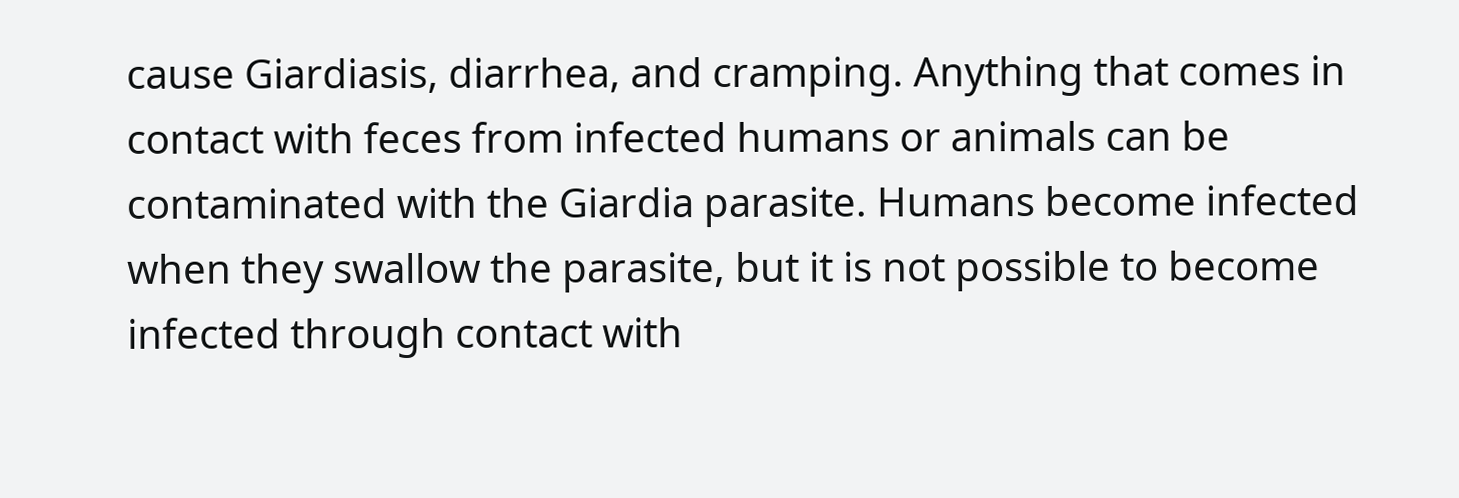cause Giardiasis, diarrhea, and cramping. Anything that comes in contact with feces from infected humans or animals can be contaminated with the Giardia parasite. Humans become infected when they swallow the parasite, but it is not possible to become infected through contact with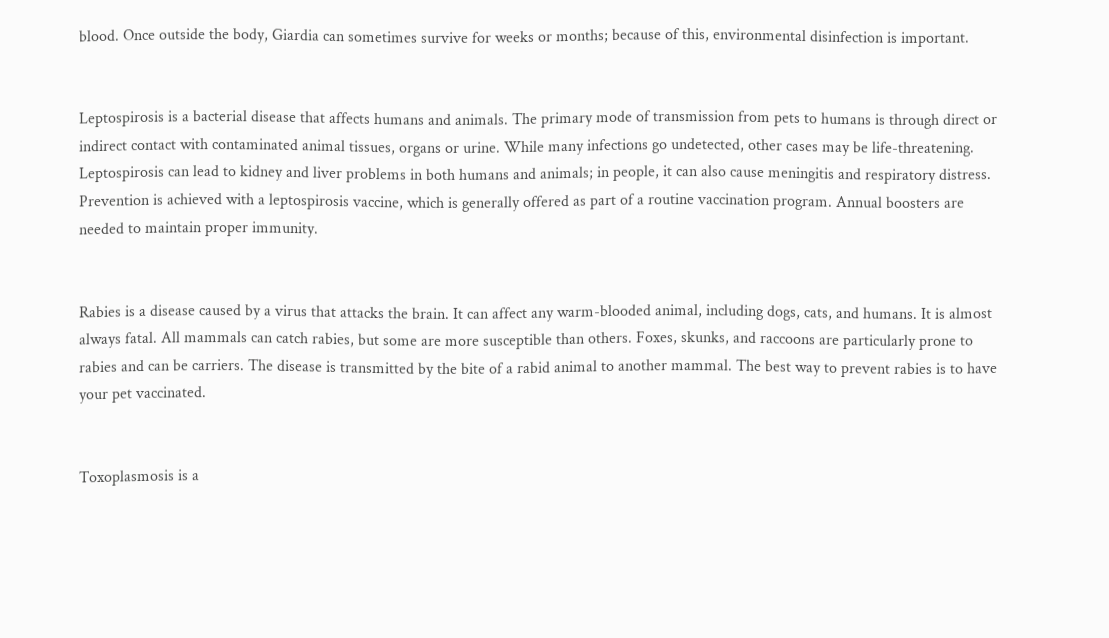blood. Once outside the body, Giardia can sometimes survive for weeks or months; because of this, environmental disinfection is important.


Leptospirosis is a bacterial disease that affects humans and animals. The primary mode of transmission from pets to humans is through direct or indirect contact with contaminated animal tissues, organs or urine. While many infections go undetected, other cases may be life-threatening. Leptospirosis can lead to kidney and liver problems in both humans and animals; in people, it can also cause meningitis and respiratory distress. Prevention is achieved with a leptospirosis vaccine, which is generally offered as part of a routine vaccination program. Annual boosters are needed to maintain proper immunity.


Rabies is a disease caused by a virus that attacks the brain. It can affect any warm-blooded animal, including dogs, cats, and humans. It is almost always fatal. All mammals can catch rabies, but some are more susceptible than others. Foxes, skunks, and raccoons are particularly prone to rabies and can be carriers. The disease is transmitted by the bite of a rabid animal to another mammal. The best way to prevent rabies is to have your pet vaccinated.


Toxoplasmosis is a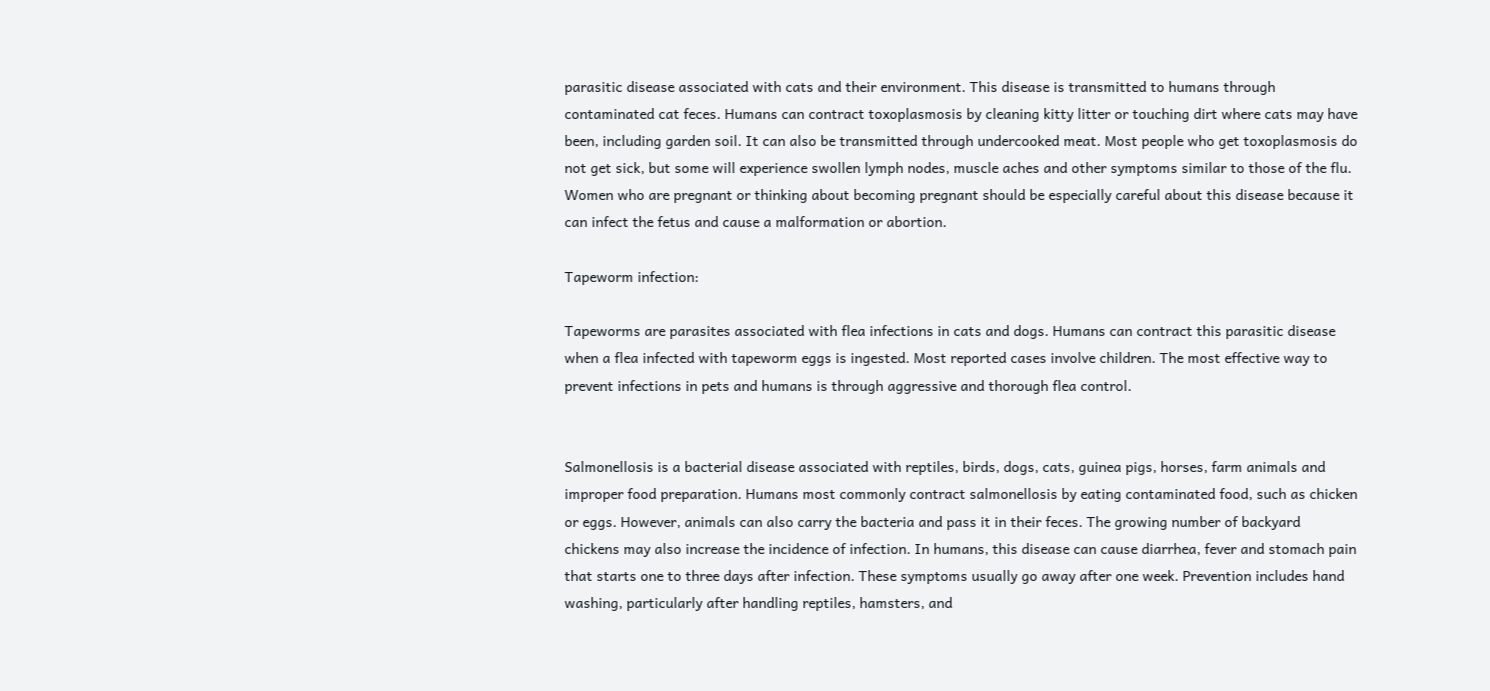parasitic disease associated with cats and their environment. This disease is transmitted to humans through contaminated cat feces. Humans can contract toxoplasmosis by cleaning kitty litter or touching dirt where cats may have been, including garden soil. It can also be transmitted through undercooked meat. Most people who get toxoplasmosis do not get sick, but some will experience swollen lymph nodes, muscle aches and other symptoms similar to those of the flu. Women who are pregnant or thinking about becoming pregnant should be especially careful about this disease because it can infect the fetus and cause a malformation or abortion.

Tapeworm infection:

Tapeworms are parasites associated with flea infections in cats and dogs. Humans can contract this parasitic disease when a flea infected with tapeworm eggs is ingested. Most reported cases involve children. The most effective way to prevent infections in pets and humans is through aggressive and thorough flea control.


Salmonellosis is a bacterial disease associated with reptiles, birds, dogs, cats, guinea pigs, horses, farm animals and improper food preparation. Humans most commonly contract salmonellosis by eating contaminated food, such as chicken or eggs. However, animals can also carry the bacteria and pass it in their feces. The growing number of backyard chickens may also increase the incidence of infection. In humans, this disease can cause diarrhea, fever and stomach pain that starts one to three days after infection. These symptoms usually go away after one week. Prevention includes hand washing, particularly after handling reptiles, hamsters, and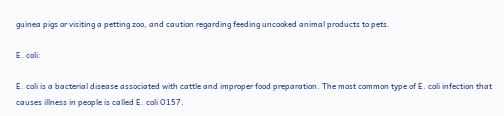guinea pigs or visiting a petting zoo, and caution regarding feeding uncooked animal products to pets.

E. coli:

E. coli is a bacterial disease associated with cattle and improper food preparation. The most common type of E. coli infection that causes illness in people is called E. coli O157.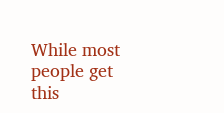While most people get this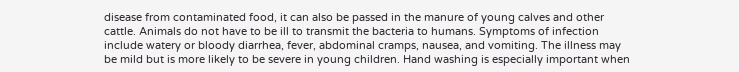disease from contaminated food, it can also be passed in the manure of young calves and other cattle. Animals do not have to be ill to transmit the bacteria to humans. Symptoms of infection include watery or bloody diarrhea, fever, abdominal cramps, nausea, and vomiting. The illness may be mild but is more likely to be severe in young children. Hand washing is especially important when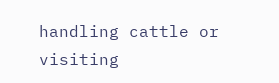handling cattle or visiting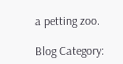a petting zoo.

Blog Category: